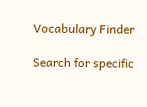Vocabulary Finder

Search for specific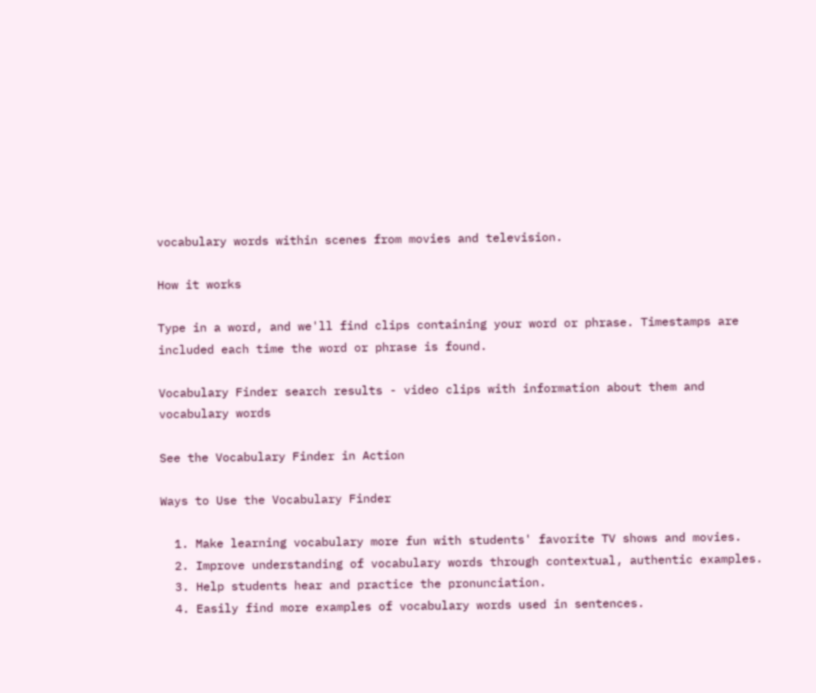vocabulary words within scenes from movies and television.

How it works

Type in a word, and we'll find clips containing your word or phrase. Timestamps are included each time the word or phrase is found.

Vocabulary Finder search results - video clips with information about them and vocabulary words

See the Vocabulary Finder in Action

Ways to Use the Vocabulary Finder

  1. Make learning vocabulary more fun with students' favorite TV shows and movies.
  2. Improve understanding of vocabulary words through contextual, authentic examples.
  3. Help students hear and practice the pronunciation.
  4. Easily find more examples of vocabulary words used in sentences.